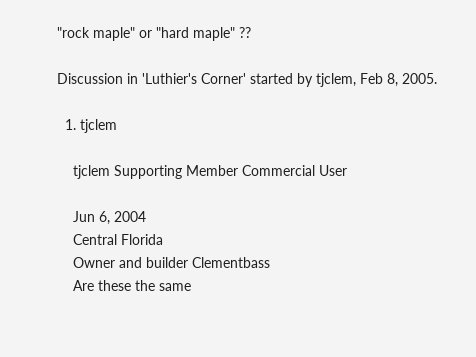"rock maple" or "hard maple" ??

Discussion in 'Luthier's Corner' started by tjclem, Feb 8, 2005.

  1. tjclem

    tjclem Supporting Member Commercial User

    Jun 6, 2004
    Central Florida
    Owner and builder Clementbass
    Are these the same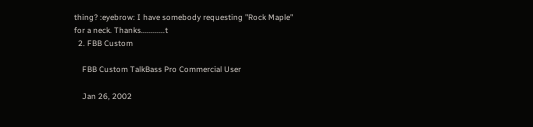thing? :eyebrow: I have somebody requesting "Rock Maple" for a neck. Thanks............t
  2. FBB Custom

    FBB Custom TalkBass Pro Commercial User

    Jan 26, 2002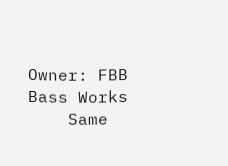Owner: FBB Bass Works
    Same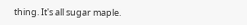thing. It's all sugar maple.